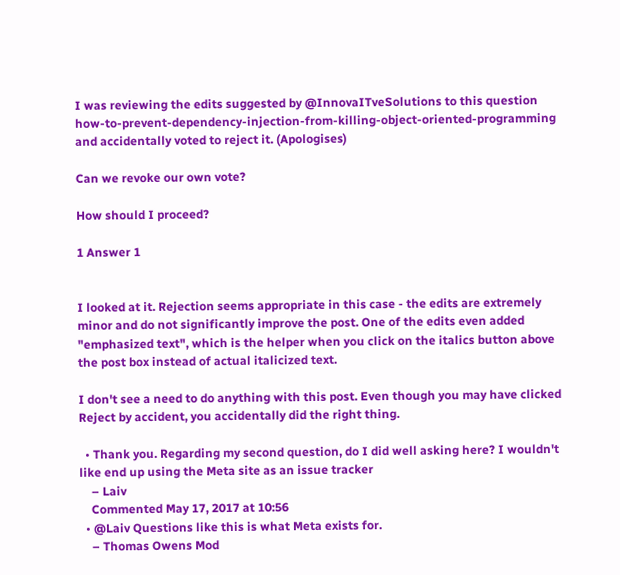I was reviewing the edits suggested by @InnovaITveSolutions to this question how-to-prevent-dependency-injection-from-killing-object-oriented-programming and accidentally voted to reject it. (Apologises)

Can we revoke our own vote?

How should I proceed?

1 Answer 1


I looked at it. Rejection seems appropriate in this case - the edits are extremely minor and do not significantly improve the post. One of the edits even added "emphasized text", which is the helper when you click on the italics button above the post box instead of actual italicized text.

I don't see a need to do anything with this post. Even though you may have clicked Reject by accident, you accidentally did the right thing.

  • Thank you. Regarding my second question, do I did well asking here? I wouldn't like end up using the Meta site as an issue tracker
    – Laiv
    Commented May 17, 2017 at 10:56
  • @Laiv Questions like this is what Meta exists for.
    – Thomas Owens Mod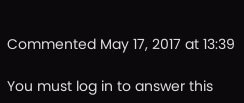Commented May 17, 2017 at 13:39

You must log in to answer this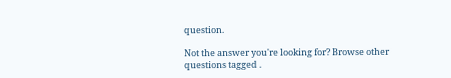question.

Not the answer you're looking for? Browse other questions tagged .